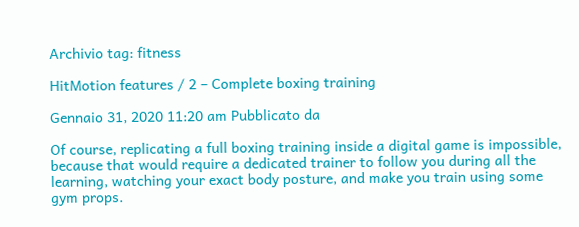Archivio tag: fitness

HitMotion features / 2 – Complete boxing training

Gennaio 31, 2020 11:20 am Pubblicato da

Of course, replicating a full boxing training inside a digital game is impossible, because that would require a dedicated trainer to follow you during all the learning, watching your exact body posture, and make you train using some gym props.